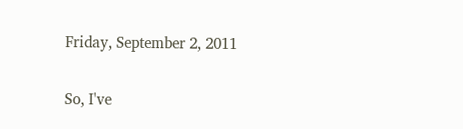Friday, September 2, 2011

So, I've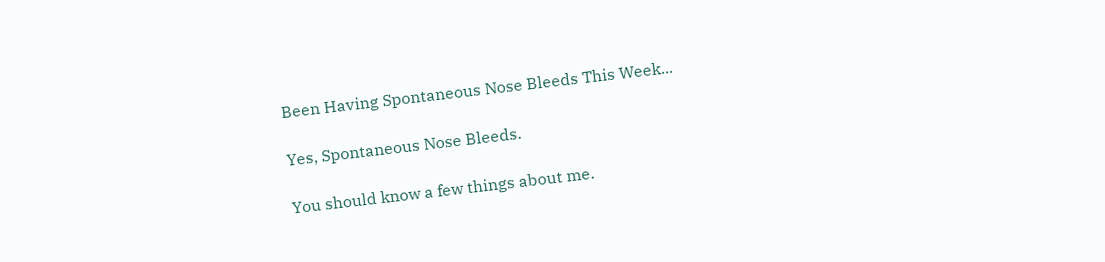Been Having Spontaneous Nose Bleeds This Week...

Yes, Spontaneous Nose Bleeds.

You should know a few things about me.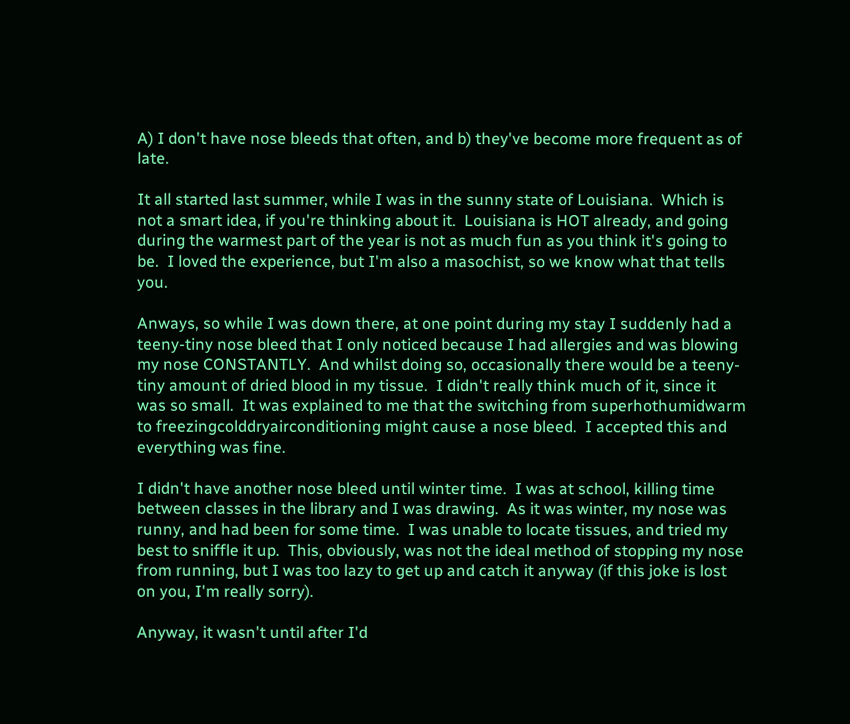A) I don't have nose bleeds that often, and b) they've become more frequent as of late.

It all started last summer, while I was in the sunny state of Louisiana.  Which is not a smart idea, if you're thinking about it.  Louisiana is HOT already, and going during the warmest part of the year is not as much fun as you think it's going to be.  I loved the experience, but I'm also a masochist, so we know what that tells you.

Anways, so while I was down there, at one point during my stay I suddenly had a teeny-tiny nose bleed that I only noticed because I had allergies and was blowing my nose CONSTANTLY.  And whilst doing so, occasionally there would be a teeny-tiny amount of dried blood in my tissue.  I didn't really think much of it, since it was so small.  It was explained to me that the switching from superhothumidwarm to freezingcolddryairconditioning might cause a nose bleed.  I accepted this and everything was fine.

I didn't have another nose bleed until winter time.  I was at school, killing time between classes in the library and I was drawing.  As it was winter, my nose was runny, and had been for some time.  I was unable to locate tissues, and tried my best to sniffle it up.  This, obviously, was not the ideal method of stopping my nose from running, but I was too lazy to get up and catch it anyway (if this joke is lost on you, I'm really sorry).

Anyway, it wasn't until after I'd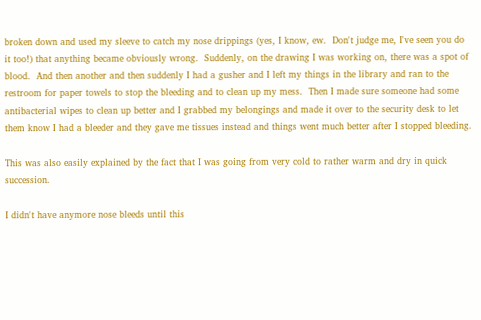broken down and used my sleeve to catch my nose drippings (yes, I know, ew.  Don't judge me, I've seen you do it too!) that anything became obviously wrong.  Suddenly, on the drawing I was working on, there was a spot of blood.  And then another and then suddenly I had a gusher and I left my things in the library and ran to the restroom for paper towels to stop the bleeding and to clean up my mess.  Then I made sure someone had some antibacterial wipes to clean up better and I grabbed my belongings and made it over to the security desk to let them know I had a bleeder and they gave me tissues instead and things went much better after I stopped bleeding.

This was also easily explained by the fact that I was going from very cold to rather warm and dry in quick succession.

I didn't have anymore nose bleeds until this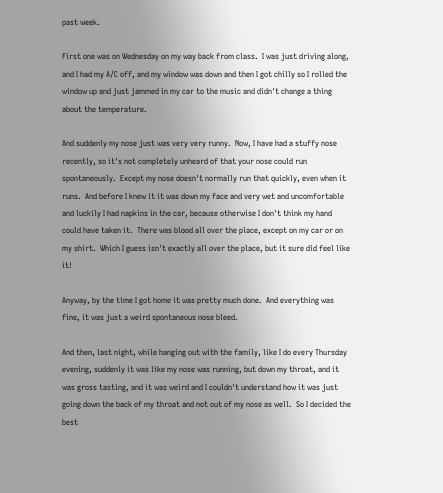past week.

First one was on Wednesday on my way back from class.  I was just driving along, and I had my A/C off, and my window was down and then I got chilly so I rolled the window up and just jammed in my car to the music and didn't change a thing about the temperature.

And suddenly my nose just was very very runny.  Now, I have had a stuffy nose recently, so it's not completely unheard of that your nose could run spontaneously.  Except my nose doesn't normally run that quickly, even when it runs.  And before I knew it it was down my face and very wet and uncomfortable and luckily I had napkins in the car, because otherwise I don't think my hand could have taken it.  There was blood all over the place, except on my car or on my shirt.  Which I guess isn't exactly all over the place, but it sure did feel like it!

Anyway, by the time I got home it was pretty much done.  And everything was fine, it was just a weird spontaneous nose bleed.

And then, last night, while hanging out with the family, like I do every Thursday evening, suddenly it was like my nose was running, but down my throat, and it was gross tasting, and it was weird and I couldn't understand how it was just going down the back of my throat and not out of my nose as well.  So I decided the best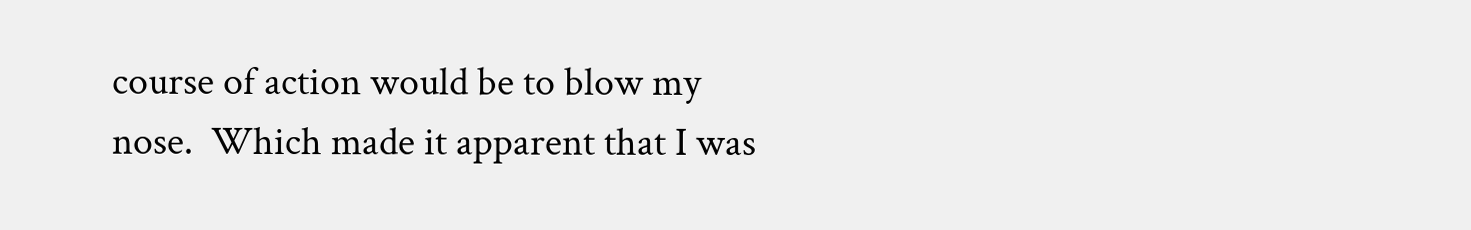course of action would be to blow my nose.  Which made it apparent that I was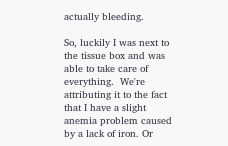actually bleeding.

So, luckily I was next to the tissue box and was able to take care of everything.  We're attributing it to the fact that I have a slight anemia problem caused by a lack of iron. Or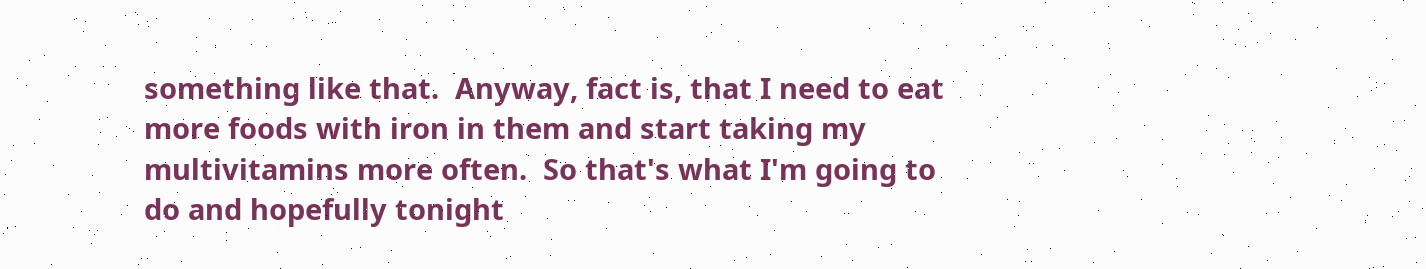something like that.  Anyway, fact is, that I need to eat more foods with iron in them and start taking my multivitamins more often.  So that's what I'm going to do and hopefully tonight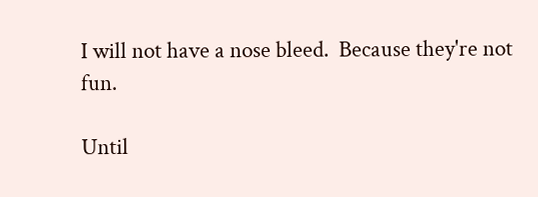I will not have a nose bleed.  Because they're not fun.

Until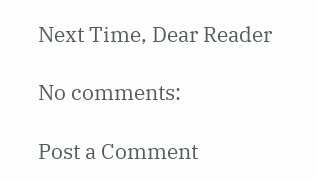Next Time, Dear Reader

No comments:

Post a Comment